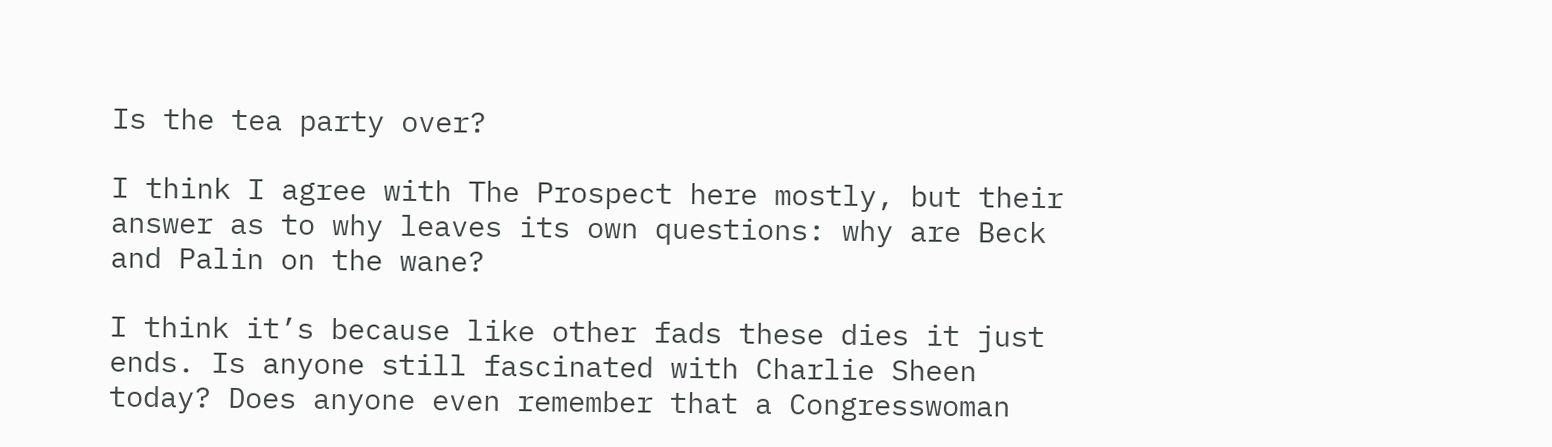Is the tea party over?

I think I agree with The Prospect here mostly, but their answer as to why leaves its own questions: why are Beck and Palin on the wane?

I think it’s because like other fads these dies it just ends. Is anyone still fascinated with Charlie Sheen today? Does anyone even remember that a Congresswoman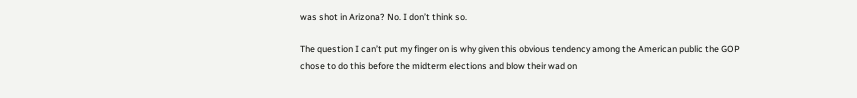was shot in Arizona? No. I don’t think so.

The question I can’t put my finger on is why given this obvious tendency among the American public the GOP chose to do this before the midterm elections and blow their wad on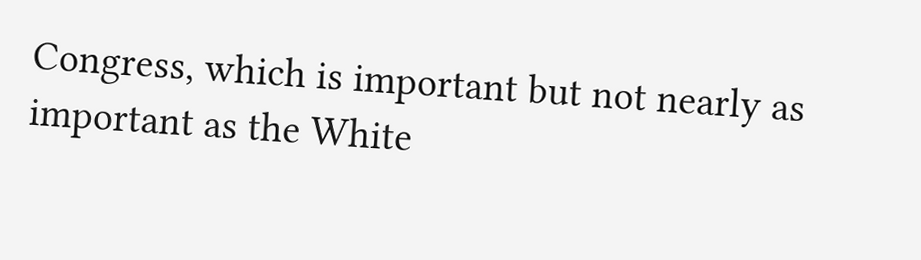Congress, which is important but not nearly as important as the White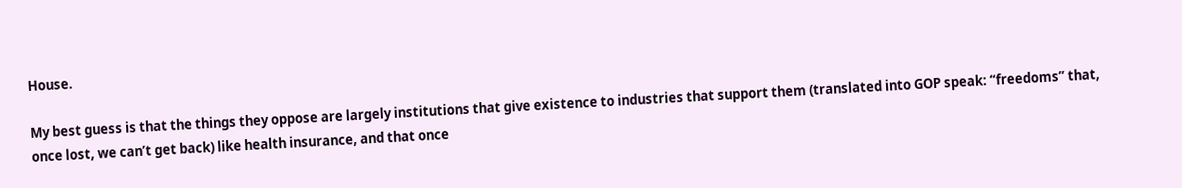House.

My best guess is that the things they oppose are largely institutions that give existence to industries that support them (translated into GOP speak: “freedoms” that, once lost, we can’t get back) like health insurance, and that once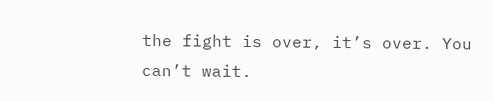the fight is over, it’s over. You can’t wait.